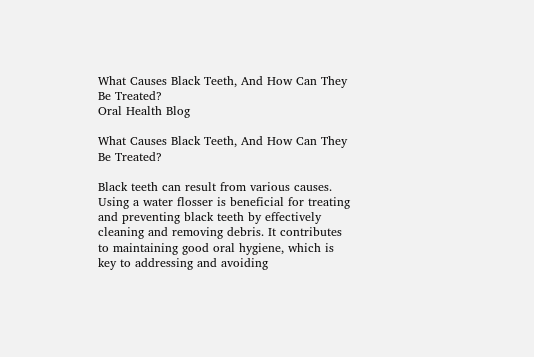What Causes Black Teeth, And How Can They Be Treated?
Oral Health Blog

What Causes Black Teeth, And How Can They Be Treated?

Black teeth can result from various causes. Using a water flosser is beneficial for treating and preventing black teeth by effectively cleaning and removing debris. It contributes to maintaining good oral hygiene, which is key to addressing and avoiding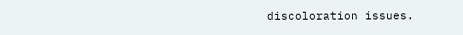discoloration issues.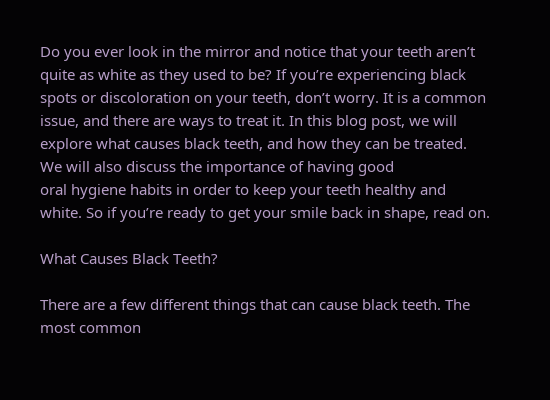Do you ever look in the mirror and notice that your teeth aren’t quite as white as they used to be? If you’re experiencing black spots or discoloration on your teeth, don’t worry. It is a common issue, and there are ways to treat it. In this blog post, we will explore what causes black teeth, and how they can be treated. We will also discuss the importance of having good
oral hygiene habits in order to keep your teeth healthy and white. So if you’re ready to get your smile back in shape, read on.

What Causes Black Teeth?

There are a few different things that can cause black teeth. The most common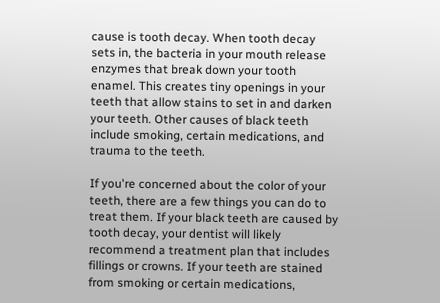cause is tooth decay. When tooth decay sets in, the bacteria in your mouth release enzymes that break down your tooth enamel. This creates tiny openings in your teeth that allow stains to set in and darken your teeth. Other causes of black teeth include smoking, certain medications, and trauma to the teeth.

If you're concerned about the color of your teeth, there are a few things you can do to treat them. If your black teeth are caused by tooth decay, your dentist will likely recommend a treatment plan that includes fillings or crowns. If your teeth are stained from smoking or certain medications,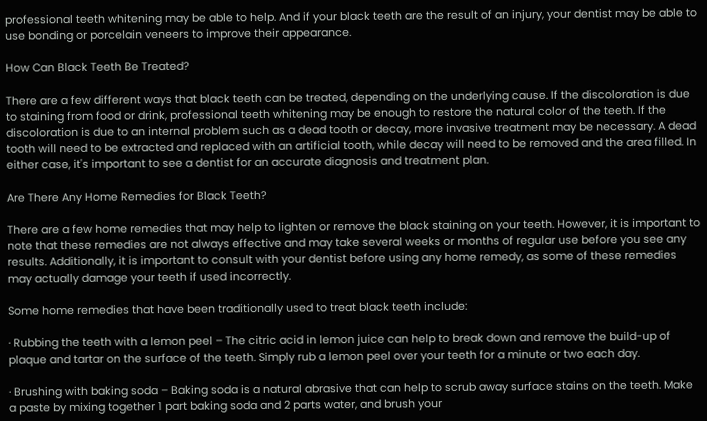professional teeth whitening may be able to help. And if your black teeth are the result of an injury, your dentist may be able to use bonding or porcelain veneers to improve their appearance.

How Can Black Teeth Be Treated?

There are a few different ways that black teeth can be treated, depending on the underlying cause. If the discoloration is due to staining from food or drink, professional teeth whitening may be enough to restore the natural color of the teeth. If the discoloration is due to an internal problem such as a dead tooth or decay, more invasive treatment may be necessary. A dead tooth will need to be extracted and replaced with an artificial tooth, while decay will need to be removed and the area filled. In either case, it's important to see a dentist for an accurate diagnosis and treatment plan.

Are There Any Home Remedies for Black Teeth?

There are a few home remedies that may help to lighten or remove the black staining on your teeth. However, it is important to note that these remedies are not always effective and may take several weeks or months of regular use before you see any results. Additionally, it is important to consult with your dentist before using any home remedy, as some of these remedies may actually damage your teeth if used incorrectly.

Some home remedies that have been traditionally used to treat black teeth include:

· Rubbing the teeth with a lemon peel – The citric acid in lemon juice can help to break down and remove the build-up of plaque and tartar on the surface of the teeth. Simply rub a lemon peel over your teeth for a minute or two each day.

· Brushing with baking soda – Baking soda is a natural abrasive that can help to scrub away surface stains on the teeth. Make a paste by mixing together 1 part baking soda and 2 parts water, and brush your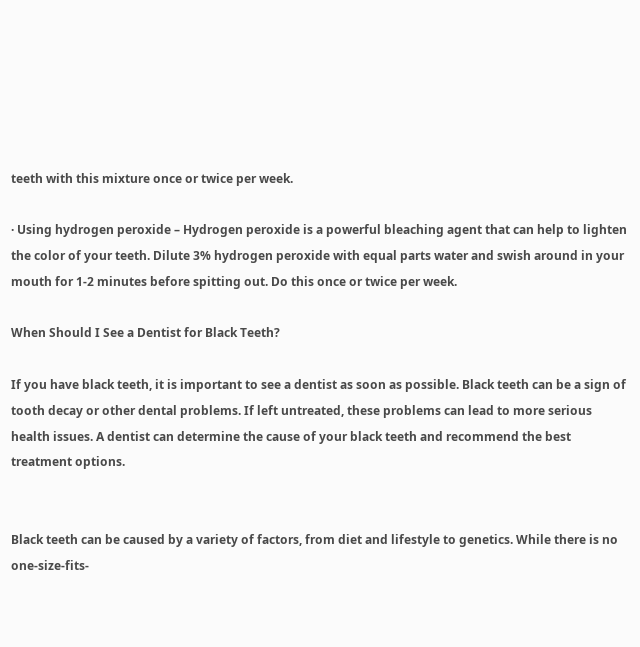teeth with this mixture once or twice per week.

· Using hydrogen peroxide – Hydrogen peroxide is a powerful bleaching agent that can help to lighten the color of your teeth. Dilute 3% hydrogen peroxide with equal parts water and swish around in your mouth for 1-2 minutes before spitting out. Do this once or twice per week.

When Should I See a Dentist for Black Teeth?

If you have black teeth, it is important to see a dentist as soon as possible. Black teeth can be a sign of tooth decay or other dental problems. If left untreated, these problems can lead to more serious health issues. A dentist can determine the cause of your black teeth and recommend the best treatment options.


Black teeth can be caused by a variety of factors, from diet and lifestyle to genetics. While there is no one-size-fits-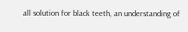all solution for black teeth, an understanding of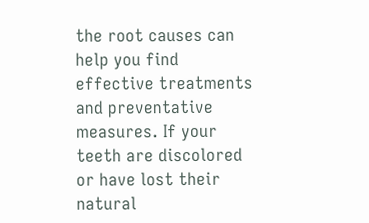the root causes can help you find effective treatments and preventative measures. If your teeth are discolored or have lost their natural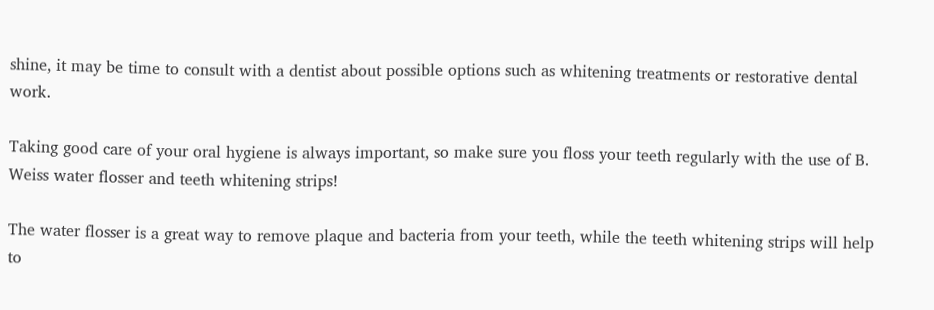shine, it may be time to consult with a dentist about possible options such as whitening treatments or restorative dental work.

Taking good care of your oral hygiene is always important, so make sure you floss your teeth regularly with the use of B. Weiss water flosser and teeth whitening strips!

The water flosser is a great way to remove plaque and bacteria from your teeth, while the teeth whitening strips will help to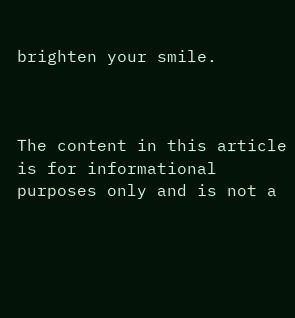brighten your smile.



The content in this article is for informational purposes only and is not a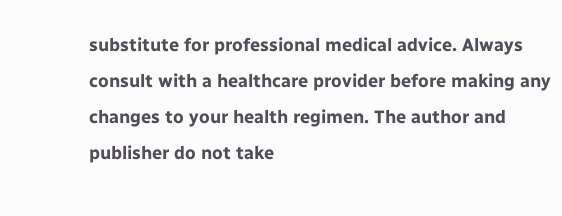substitute for professional medical advice. Always consult with a healthcare provider before making any changes to your health regimen. The author and publisher do not take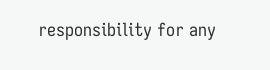responsibility for any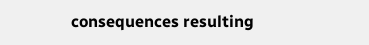consequences resulting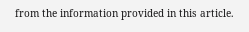from the information provided in this article.